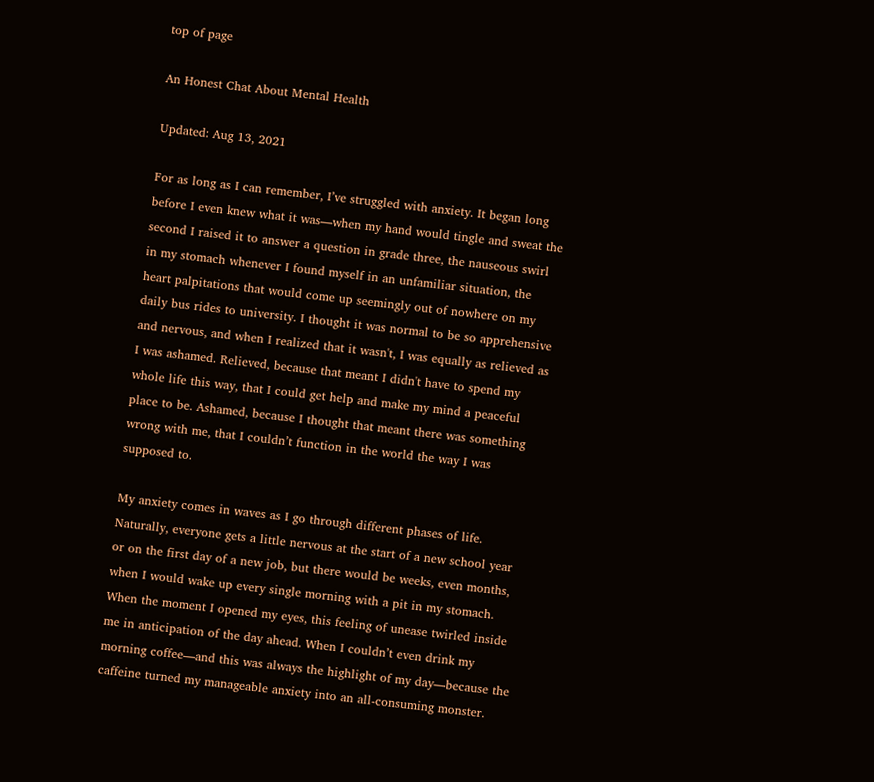top of page

An Honest Chat About Mental Health

Updated: Aug 13, 2021

For as long as I can remember, I’ve struggled with anxiety. It began long before I even knew what it was—when my hand would tingle and sweat the second I raised it to answer a question in grade three, the nauseous swirl in my stomach whenever I found myself in an unfamiliar situation, the heart palpitations that would come up seemingly out of nowhere on my daily bus rides to university. I thought it was normal to be so apprehensive and nervous, and when I realized that it wasn't, I was equally as relieved as I was ashamed. Relieved, because that meant I didn't have to spend my whole life this way, that I could get help and make my mind a peaceful place to be. Ashamed, because I thought that meant there was something wrong with me, that I couldn’t function in the world the way I was supposed to.

My anxiety comes in waves as I go through different phases of life. Naturally, everyone gets a little nervous at the start of a new school year or on the first day of a new job, but there would be weeks, even months, when I would wake up every single morning with a pit in my stomach. When the moment I opened my eyes, this feeling of unease twirled inside me in anticipation of the day ahead. When I couldn’t even drink my morning coffee—and this was always the highlight of my day—because the caffeine turned my manageable anxiety into an all-consuming monster.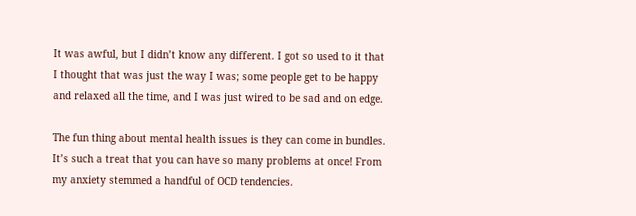It was awful, but I didn’t know any different. I got so used to it that I thought that was just the way I was; some people get to be happy and relaxed all the time, and I was just wired to be sad and on edge.

The fun thing about mental health issues is they can come in bundles. It’s such a treat that you can have so many problems at once! From my anxiety stemmed a handful of OCD tendencies.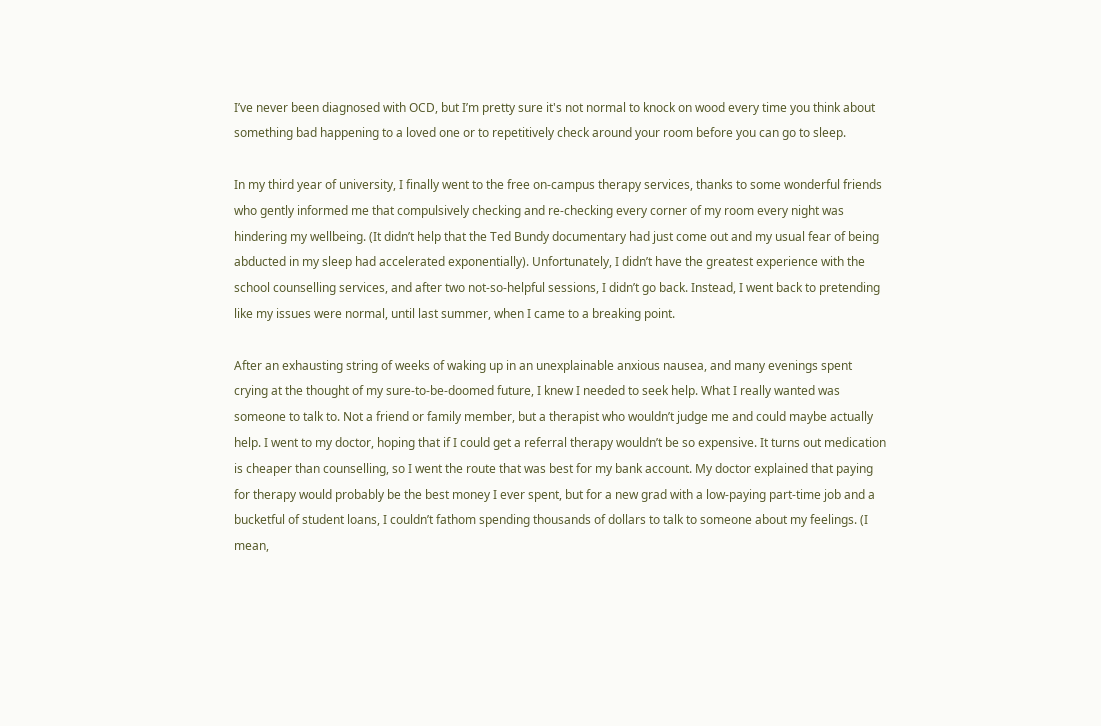I’ve never been diagnosed with OCD, but I’m pretty sure it's not normal to knock on wood every time you think about something bad happening to a loved one or to repetitively check around your room before you can go to sleep.

In my third year of university, I finally went to the free on-campus therapy services, thanks to some wonderful friends who gently informed me that compulsively checking and re-checking every corner of my room every night was hindering my wellbeing. (It didn’t help that the Ted Bundy documentary had just come out and my usual fear of being abducted in my sleep had accelerated exponentially). Unfortunately, I didn’t have the greatest experience with the school counselling services, and after two not-so-helpful sessions, I didn’t go back. Instead, I went back to pretending like my issues were normal, until last summer, when I came to a breaking point.

After an exhausting string of weeks of waking up in an unexplainable anxious nausea, and many evenings spent crying at the thought of my sure-to-be-doomed future, I knew I needed to seek help. What I really wanted was someone to talk to. Not a friend or family member, but a therapist who wouldn’t judge me and could maybe actually help. I went to my doctor, hoping that if I could get a referral therapy wouldn’t be so expensive. It turns out medication is cheaper than counselling, so I went the route that was best for my bank account. My doctor explained that paying for therapy would probably be the best money I ever spent, but for a new grad with a low-paying part-time job and a bucketful of student loans, I couldn’t fathom spending thousands of dollars to talk to someone about my feelings. (I mean,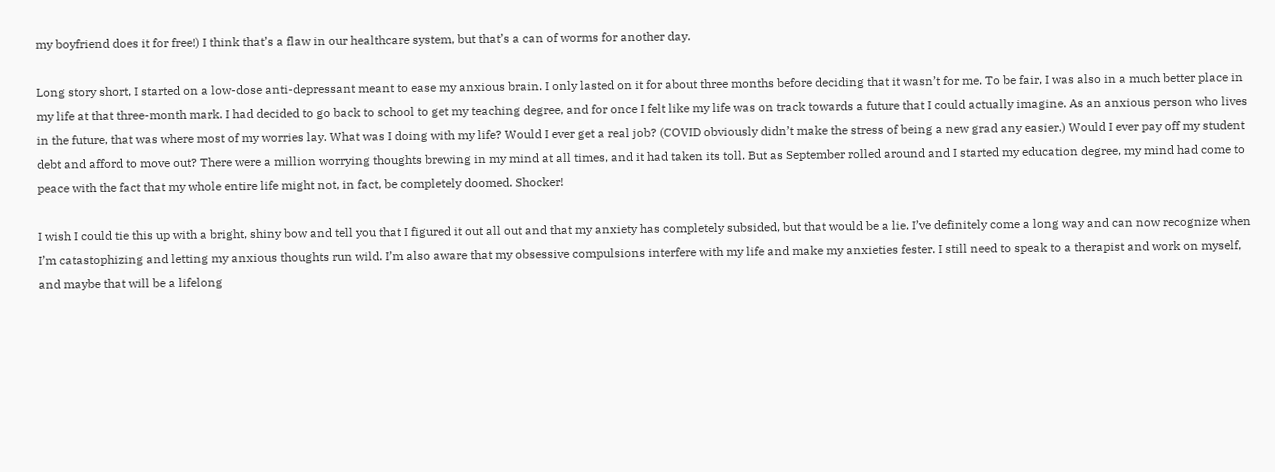my boyfriend does it for free!) I think that’s a flaw in our healthcare system, but that’s a can of worms for another day.

Long story short, I started on a low-dose anti-depressant meant to ease my anxious brain. I only lasted on it for about three months before deciding that it wasn’t for me. To be fair, I was also in a much better place in my life at that three-month mark. I had decided to go back to school to get my teaching degree, and for once I felt like my life was on track towards a future that I could actually imagine. As an anxious person who lives in the future, that was where most of my worries lay. What was I doing with my life? Would I ever get a real job? (COVID obviously didn’t make the stress of being a new grad any easier.) Would I ever pay off my student debt and afford to move out? There were a million worrying thoughts brewing in my mind at all times, and it had taken its toll. But as September rolled around and I started my education degree, my mind had come to peace with the fact that my whole entire life might not, in fact, be completely doomed. Shocker!

I wish I could tie this up with a bright, shiny bow and tell you that I figured it out all out and that my anxiety has completely subsided, but that would be a lie. I’ve definitely come a long way and can now recognize when I’m catastophizing and letting my anxious thoughts run wild. I’m also aware that my obsessive compulsions interfere with my life and make my anxieties fester. I still need to speak to a therapist and work on myself, and maybe that will be a lifelong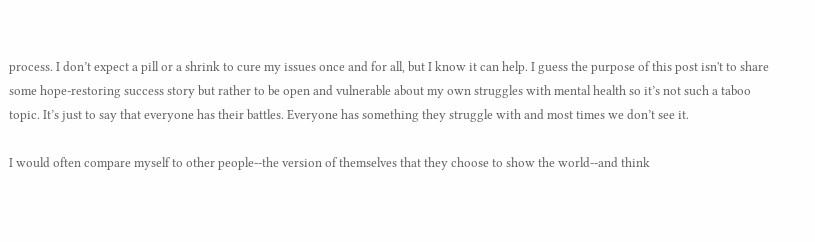process. I don’t expect a pill or a shrink to cure my issues once and for all, but I know it can help. I guess the purpose of this post isn't to share some hope-restoring success story but rather to be open and vulnerable about my own struggles with mental health so it’s not such a taboo topic. It’s just to say that everyone has their battles. Everyone has something they struggle with and most times we don’t see it.

I would often compare myself to other people--the version of themselves that they choose to show the world--and think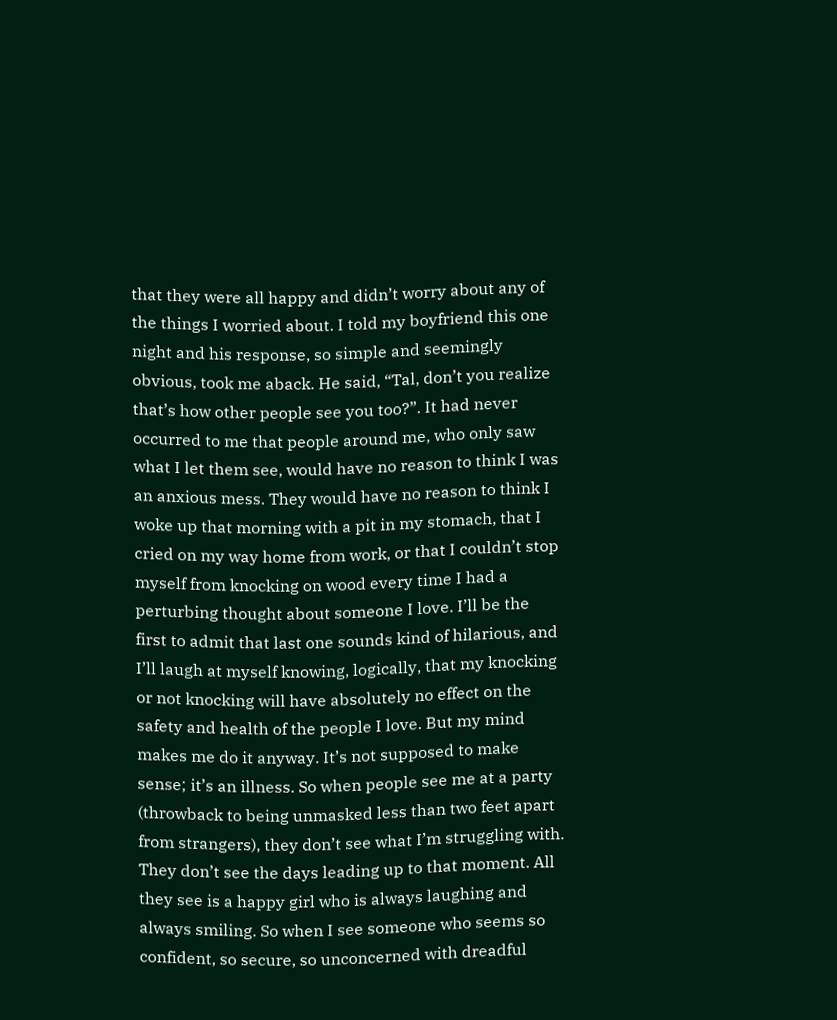that they were all happy and didn’t worry about any of the things I worried about. I told my boyfriend this one night and his response, so simple and seemingly obvious, took me aback. He said, “Tal, don’t you realize that’s how other people see you too?”. It had never occurred to me that people around me, who only saw what I let them see, would have no reason to think I was an anxious mess. They would have no reason to think I woke up that morning with a pit in my stomach, that I cried on my way home from work, or that I couldn’t stop myself from knocking on wood every time I had a perturbing thought about someone I love. I’ll be the first to admit that last one sounds kind of hilarious, and I’ll laugh at myself knowing, logically, that my knocking or not knocking will have absolutely no effect on the safety and health of the people I love. But my mind makes me do it anyway. It’s not supposed to make sense; it’s an illness. So when people see me at a party (throwback to being unmasked less than two feet apart from strangers), they don’t see what I’m struggling with. They don’t see the days leading up to that moment. All they see is a happy girl who is always laughing and always smiling. So when I see someone who seems so confident, so secure, so unconcerned with dreadful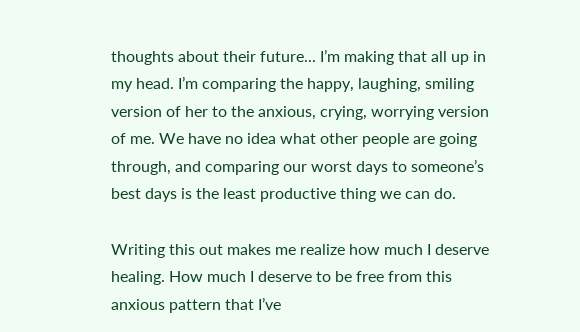thoughts about their future... I’m making that all up in my head. I’m comparing the happy, laughing, smiling version of her to the anxious, crying, worrying version of me. We have no idea what other people are going through, and comparing our worst days to someone’s best days is the least productive thing we can do.

Writing this out makes me realize how much I deserve healing. How much I deserve to be free from this anxious pattern that I’ve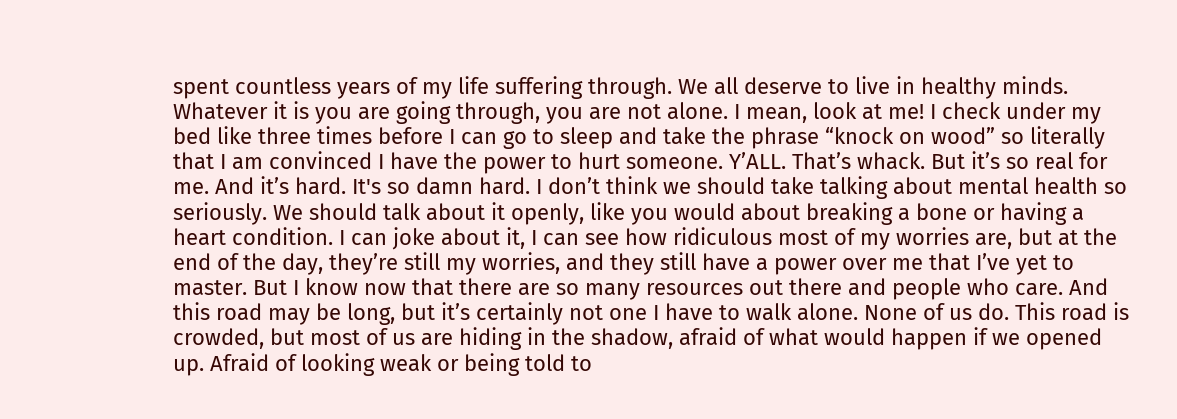spent countless years of my life suffering through. We all deserve to live in healthy minds. Whatever it is you are going through, you are not alone. I mean, look at me! I check under my bed like three times before I can go to sleep and take the phrase “knock on wood” so literally that I am convinced I have the power to hurt someone. Y’ALL. That’s whack. But it’s so real for me. And it’s hard. It's so damn hard. I don’t think we should take talking about mental health so seriously. We should talk about it openly, like you would about breaking a bone or having a heart condition. I can joke about it, I can see how ridiculous most of my worries are, but at the end of the day, they’re still my worries, and they still have a power over me that I’ve yet to master. But I know now that there are so many resources out there and people who care. And this road may be long, but it’s certainly not one I have to walk alone. None of us do. This road is crowded, but most of us are hiding in the shadow, afraid of what would happen if we opened up. Afraid of looking weak or being told to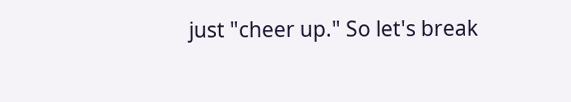just "cheer up." So let's break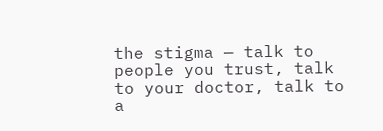the stigma — talk to people you trust, talk to your doctor, talk to a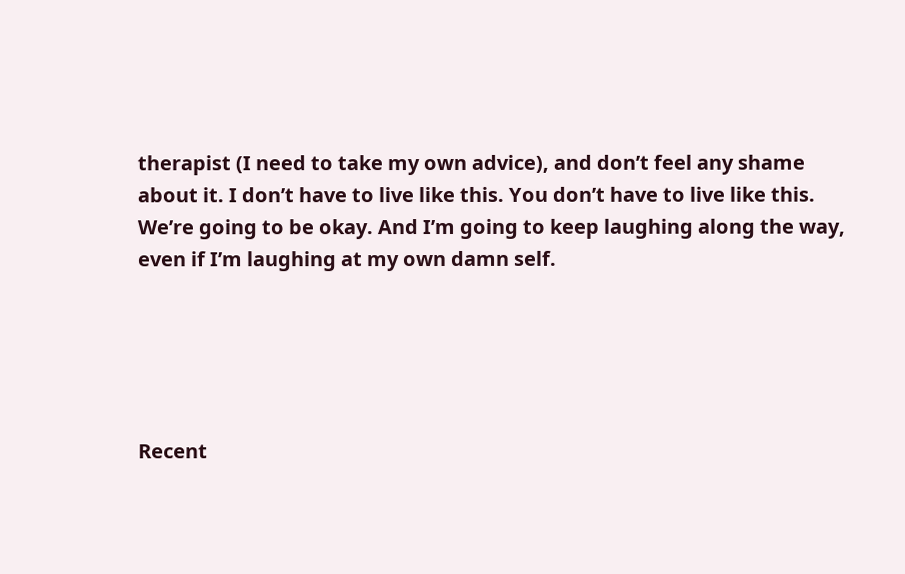therapist (I need to take my own advice), and don’t feel any shame about it. I don’t have to live like this. You don’t have to live like this. We’re going to be okay. And I’m going to keep laughing along the way, even if I’m laughing at my own damn self.





Recent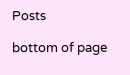Posts

bottom of page